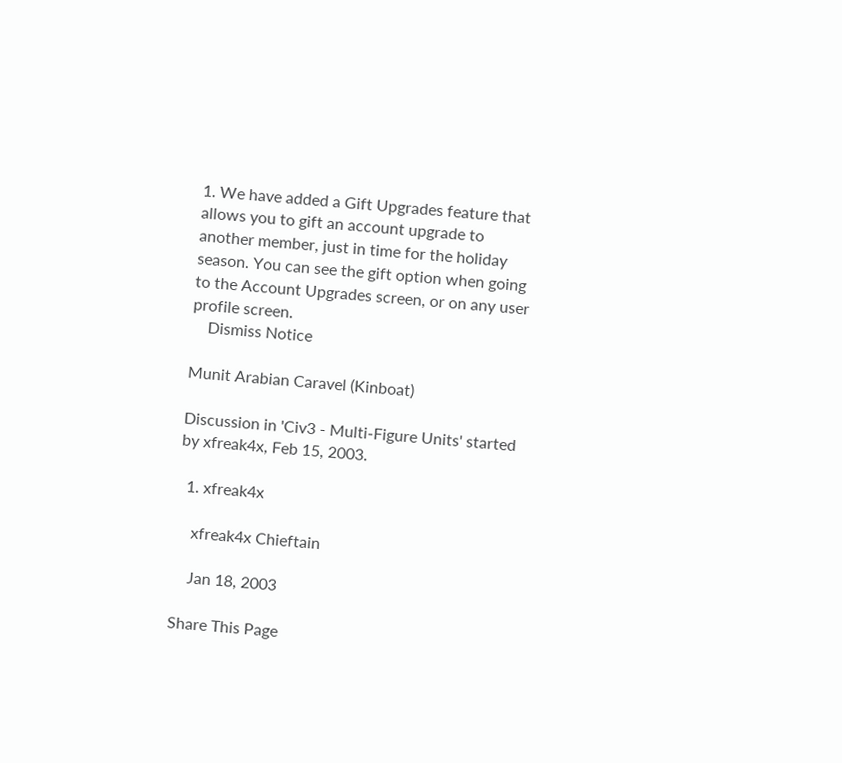1. We have added a Gift Upgrades feature that allows you to gift an account upgrade to another member, just in time for the holiday season. You can see the gift option when going to the Account Upgrades screen, or on any user profile screen.
    Dismiss Notice

Munit Arabian Caravel (Kinboat)

Discussion in 'Civ3 - Multi-Figure Units' started by xfreak4x, Feb 15, 2003.

  1. xfreak4x

    xfreak4x Chieftain

    Jan 18, 2003

Share This Page